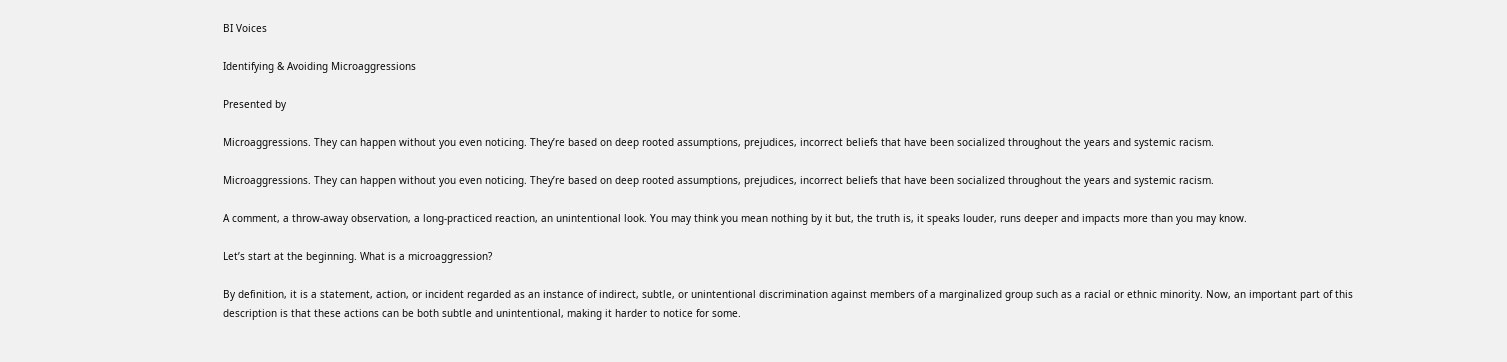BI Voices

Identifying & Avoiding Microaggressions

Presented by

Microaggressions. They can happen without you even noticing. They’re based on deep rooted assumptions, prejudices, incorrect beliefs that have been socialized throughout the years and systemic racism.

Microaggressions. They can happen without you even noticing. They’re based on deep rooted assumptions, prejudices, incorrect beliefs that have been socialized throughout the years and systemic racism.

A comment, a throw-away observation, a long-practiced reaction, an unintentional look. You may think you mean nothing by it but, the truth is, it speaks louder, runs deeper and impacts more than you may know.

Let’s start at the beginning. What is a microaggression?

By definition, it is a statement, action, or incident regarded as an instance of indirect, subtle, or unintentional discrimination against members of a marginalized group such as a racial or ethnic minority. Now, an important part of this description is that these actions can be both subtle and unintentional, making it harder to notice for some.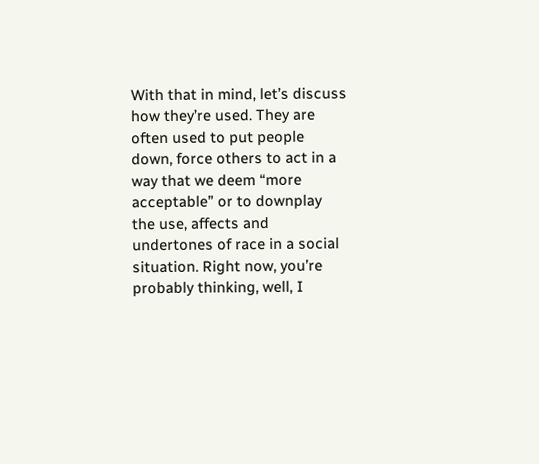With that in mind, let’s discuss how they’re used. They are often used to put people down, force others to act in a way that we deem “more acceptable” or to downplay the use, affects and undertones of race in a social situation. Right now, you’re probably thinking, well, I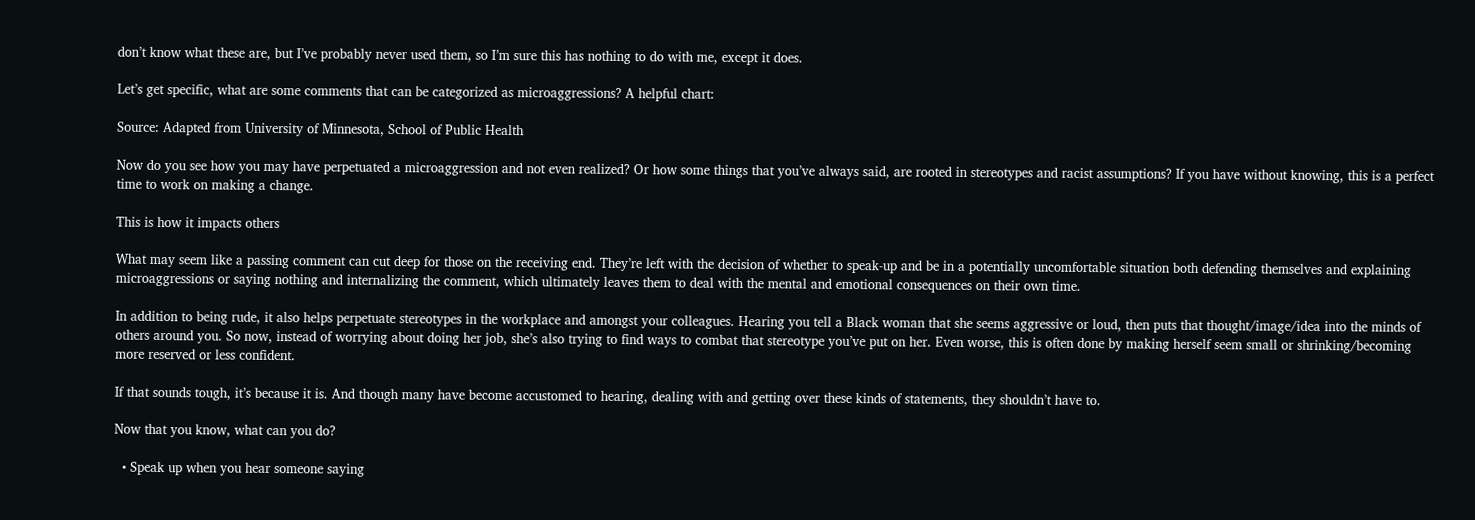don’t know what these are, but I’ve probably never used them, so I’m sure this has nothing to do with me, except it does.

Let’s get specific, what are some comments that can be categorized as microaggressions? A helpful chart:

Source: Adapted from University of Minnesota, School of Public Health

Now do you see how you may have perpetuated a microaggression and not even realized? Or how some things that you’ve always said, are rooted in stereotypes and racist assumptions? If you have without knowing, this is a perfect time to work on making a change.

This is how it impacts others

What may seem like a passing comment can cut deep for those on the receiving end. They’re left with the decision of whether to speak-up and be in a potentially uncomfortable situation both defending themselves and explaining microaggressions or saying nothing and internalizing the comment, which ultimately leaves them to deal with the mental and emotional consequences on their own time.

In addition to being rude, it also helps perpetuate stereotypes in the workplace and amongst your colleagues. Hearing you tell a Black woman that she seems aggressive or loud, then puts that thought/image/idea into the minds of others around you. So now, instead of worrying about doing her job, she’s also trying to find ways to combat that stereotype you’ve put on her. Even worse, this is often done by making herself seem small or shrinking/becoming more reserved or less confident.

If that sounds tough, it’s because it is. And though many have become accustomed to hearing, dealing with and getting over these kinds of statements, they shouldn’t have to.

Now that you know, what can you do?

  • Speak up when you hear someone saying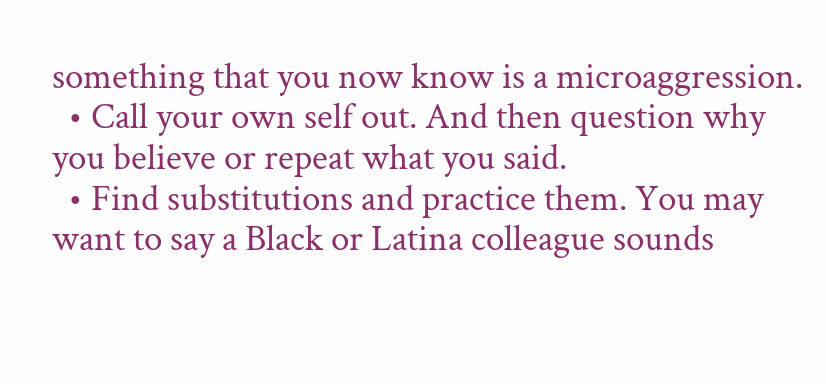something that you now know is a microaggression.
  • Call your own self out. And then question why you believe or repeat what you said.
  • Find substitutions and practice them. You may want to say a Black or Latina colleague sounds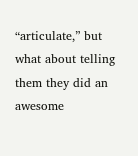“articulate,” but what about telling them they did an awesome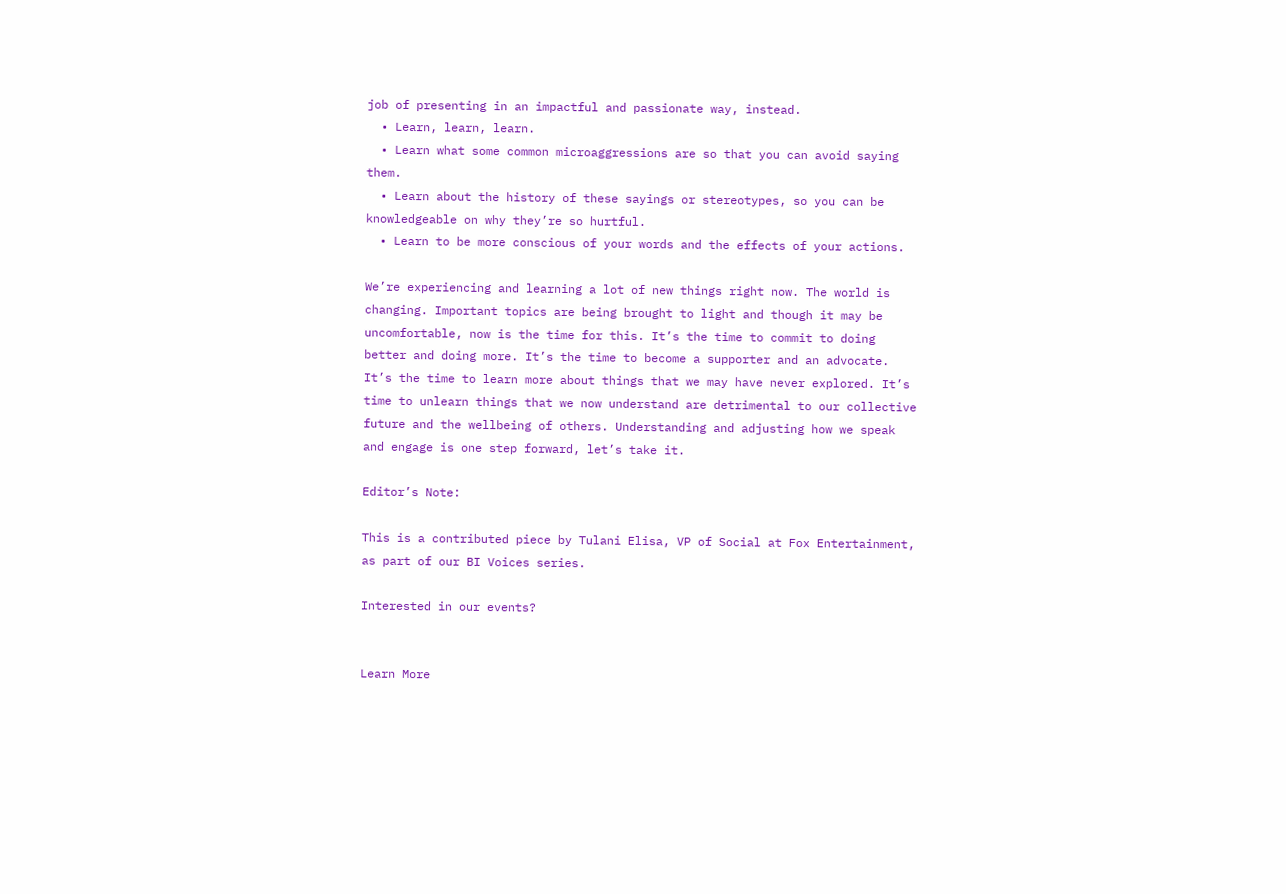job of presenting in an impactful and passionate way, instead.
  • Learn, learn, learn.
  • Learn what some common microaggressions are so that you can avoid saying them.
  • Learn about the history of these sayings or stereotypes, so you can be knowledgeable on why they’re so hurtful.
  • Learn to be more conscious of your words and the effects of your actions.

We’re experiencing and learning a lot of new things right now. The world is changing. Important topics are being brought to light and though it may be uncomfortable, now is the time for this. It’s the time to commit to doing better and doing more. It’s the time to become a supporter and an advocate. It’s the time to learn more about things that we may have never explored. It’s time to unlearn things that we now understand are detrimental to our collective future and the wellbeing of others. Understanding and adjusting how we speak and engage is one step forward, let’s take it.

Editor’s Note:

This is a contributed piece by Tulani Elisa, VP of Social at Fox Entertainment, as part of our BI Voices series.

Interested in our events?


Learn More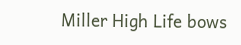Miller High Life bows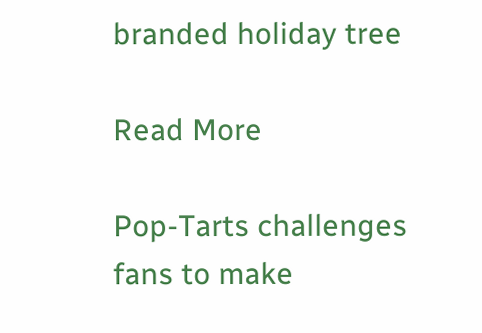branded holiday tree

Read More

Pop-Tarts challenges fans to make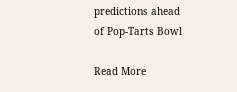predictions ahead of Pop-Tarts Bowl

Read More